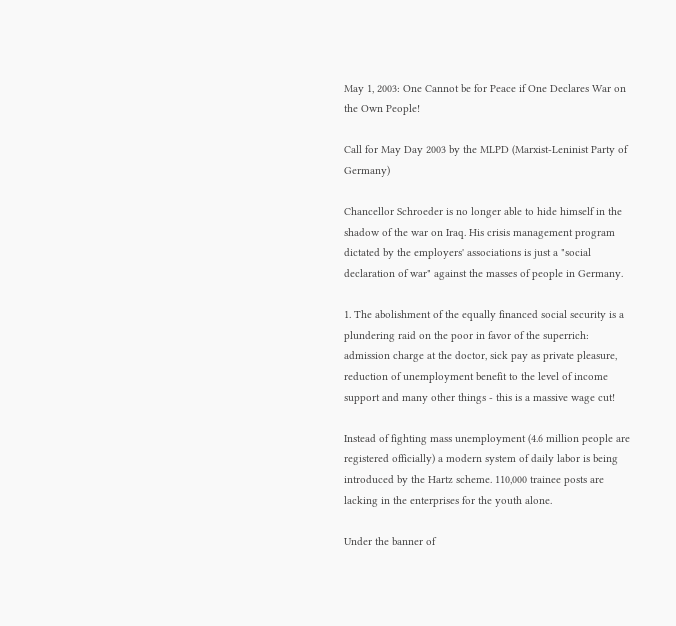May 1, 2003: One Cannot be for Peace if One Declares War on the Own People!

Call for May Day 2003 by the MLPD (Marxist-Leninist Party of Germany)

Chancellor Schroeder is no longer able to hide himself in the shadow of the war on Iraq. His crisis management program dictated by the employers' associations is just a "social declaration of war" against the masses of people in Germany.

1. The abolishment of the equally financed social security is a plundering raid on the poor in favor of the superrich: admission charge at the doctor, sick pay as private pleasure, reduction of unemployment benefit to the level of income support and many other things - this is a massive wage cut!

Instead of fighting mass unemployment (4.6 million people are registered officially) a modern system of daily labor is being introduced by the Hartz scheme. 110,000 trainee posts are lacking in the enterprises for the youth alone.

Under the banner of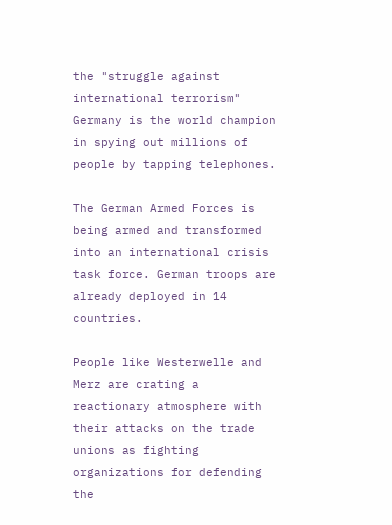the "struggle against international terrorism" Germany is the world champion in spying out millions of people by tapping telephones.

The German Armed Forces is being armed and transformed into an international crisis task force. German troops are already deployed in 14 countries.

People like Westerwelle and Merz are crating a reactionary atmosphere with their attacks on the trade unions as fighting organizations for defending the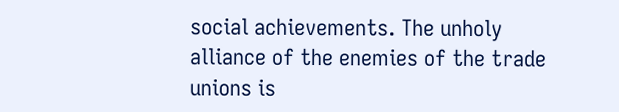social achievements. The unholy alliance of the enemies of the trade unions is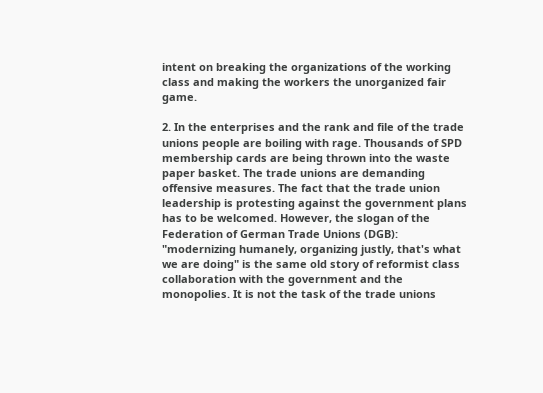intent on breaking the organizations of the working class and making the workers the unorganized fair game.

2. In the enterprises and the rank and file of the trade unions people are boiling with rage. Thousands of SPD membership cards are being thrown into the waste paper basket. The trade unions are demanding offensive measures. The fact that the trade union leadership is protesting against the government plans has to be welcomed. However, the slogan of the Federation of German Trade Unions (DGB): "modernizing humanely, organizing justly, that's what we are doing" is the same old story of reformist class collaboration with the government and the monopolies. It is not the task of the trade unions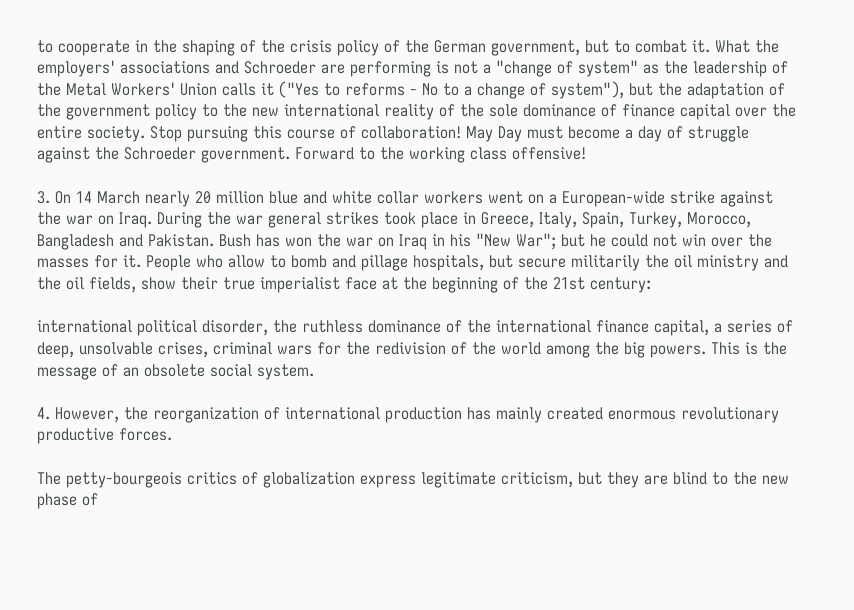to cooperate in the shaping of the crisis policy of the German government, but to combat it. What the employers' associations and Schroeder are performing is not a "change of system" as the leadership of the Metal Workers' Union calls it ("Yes to reforms - No to a change of system"), but the adaptation of the government policy to the new international reality of the sole dominance of finance capital over the entire society. Stop pursuing this course of collaboration! May Day must become a day of struggle against the Schroeder government. Forward to the working class offensive!

3. On 14 March nearly 20 million blue and white collar workers went on a European-wide strike against the war on Iraq. During the war general strikes took place in Greece, Italy, Spain, Turkey, Morocco, Bangladesh and Pakistan. Bush has won the war on Iraq in his "New War"; but he could not win over the masses for it. People who allow to bomb and pillage hospitals, but secure militarily the oil ministry and the oil fields, show their true imperialist face at the beginning of the 21st century:

international political disorder, the ruthless dominance of the international finance capital, a series of deep, unsolvable crises, criminal wars for the redivision of the world among the big powers. This is the message of an obsolete social system.

4. However, the reorganization of international production has mainly created enormous revolutionary productive forces.

The petty-bourgeois critics of globalization express legitimate criticism, but they are blind to the new phase of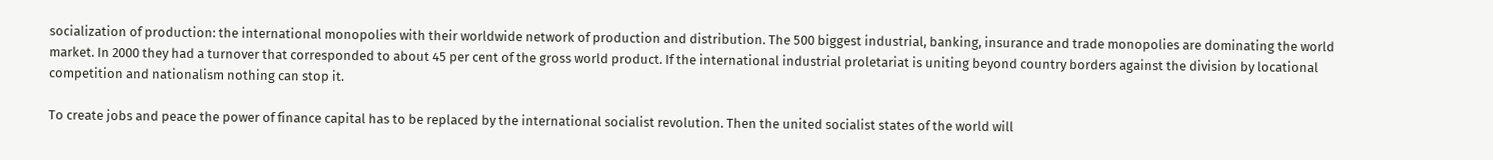socialization of production: the international monopolies with their worldwide network of production and distribution. The 500 biggest industrial, banking, insurance and trade monopolies are dominating the world market. In 2000 they had a turnover that corresponded to about 45 per cent of the gross world product. If the international industrial proletariat is uniting beyond country borders against the division by locational competition and nationalism nothing can stop it.

To create jobs and peace the power of finance capital has to be replaced by the international socialist revolution. Then the united socialist states of the world will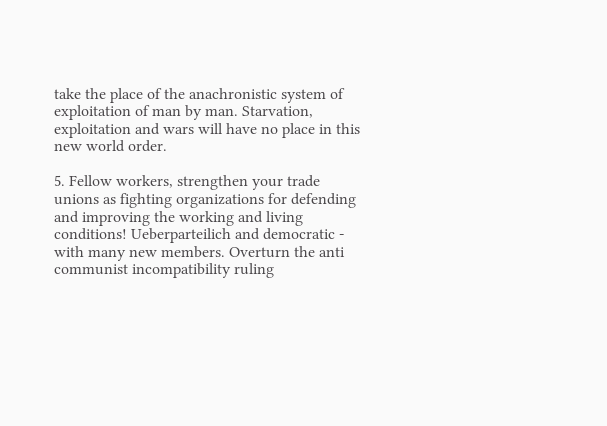take the place of the anachronistic system of exploitation of man by man. Starvation, exploitation and wars will have no place in this new world order.

5. Fellow workers, strengthen your trade unions as fighting organizations for defending and improving the working and living conditions! Ueberparteilich and democratic - with many new members. Overturn the anti communist incompatibility ruling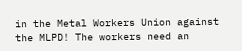in the Metal Workers Union against the MLPD! The workers need an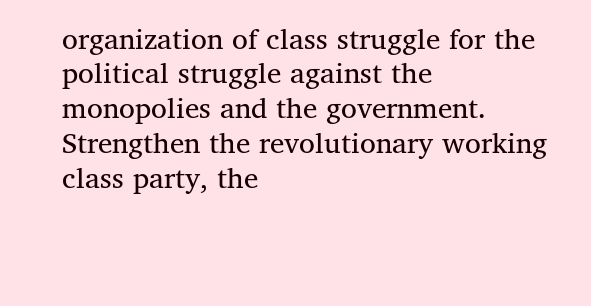organization of class struggle for the political struggle against the monopolies and the government. Strengthen the revolutionary working class party, the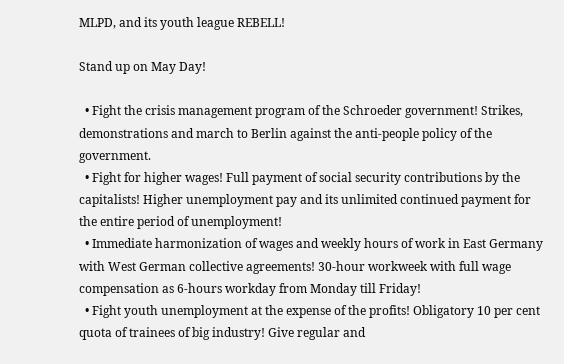MLPD, and its youth league REBELL!

Stand up on May Day!

  • Fight the crisis management program of the Schroeder government! Strikes, demonstrations and march to Berlin against the anti-people policy of the government.
  • Fight for higher wages! Full payment of social security contributions by the capitalists! Higher unemployment pay and its unlimited continued payment for the entire period of unemployment!
  • Immediate harmonization of wages and weekly hours of work in East Germany with West German collective agreements! 30-hour workweek with full wage compensation as 6-hours workday from Monday till Friday!
  • Fight youth unemployment at the expense of the profits! Obligatory 10 per cent quota of trainees of big industry! Give regular and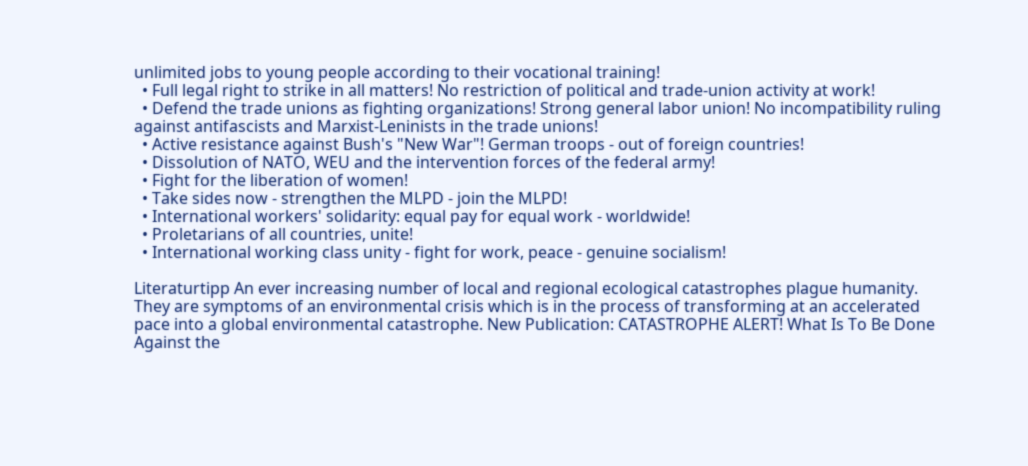unlimited jobs to young people according to their vocational training!
  • Full legal right to strike in all matters! No restriction of political and trade-union activity at work!
  • Defend the trade unions as fighting organizations! Strong general labor union! No incompatibility ruling against antifascists and Marxist-Leninists in the trade unions!
  • Active resistance against Bush's "New War"! German troops - out of foreign countries!
  • Dissolution of NATO, WEU and the intervention forces of the federal army!
  • Fight for the liberation of women!
  • Take sides now - strengthen the MLPD - join the MLPD!
  • International workers' solidarity: equal pay for equal work - worldwide!
  • Proletarians of all countries, unite!
  • International working class unity - fight for work, peace - genuine socialism!

Literaturtipp An ever increasing number of local and regional ecological catastrophes plague humanity. They are symptoms of an environmental crisis which is in the process of transforming at an accelerated pace into a global environmental catastrophe. New Publication: CATASTROPHE ALERT! What Is To Be Done Against the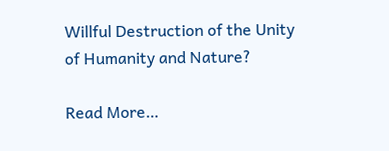Willful Destruction of the Unity of Humanity and Nature?

Read More…